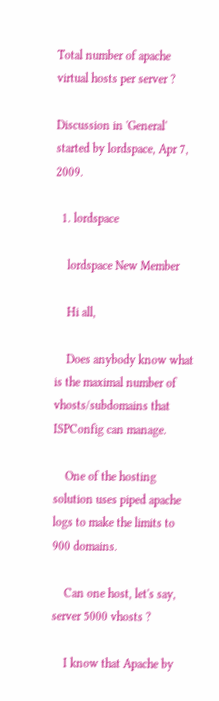Total number of apache virtual hosts per server ?

Discussion in 'General' started by lordspace, Apr 7, 2009.

  1. lordspace

    lordspace New Member

    Hi all,

    Does anybody know what is the maximal number of vhosts/subdomains that ISPConfig can manage.

    One of the hosting solution uses piped apache logs to make the limits to 900 domains.

    Can one host, let's say, server 5000 vhosts ?

    I know that Apache by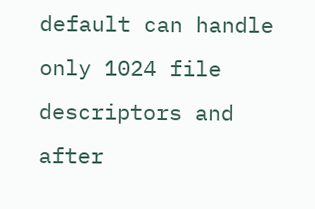default can handle only 1024 file descriptors and after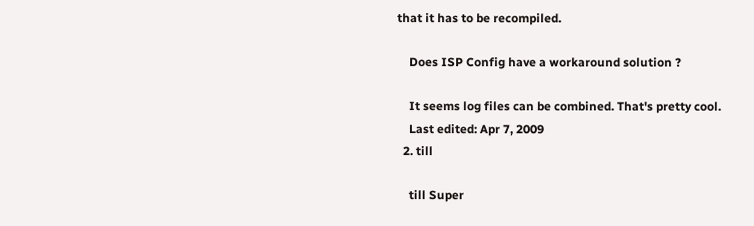that it has to be recompiled.

    Does ISP Config have a workaround solution ?

    It seems log files can be combined. That's pretty cool.
    Last edited: Apr 7, 2009
  2. till

    till Super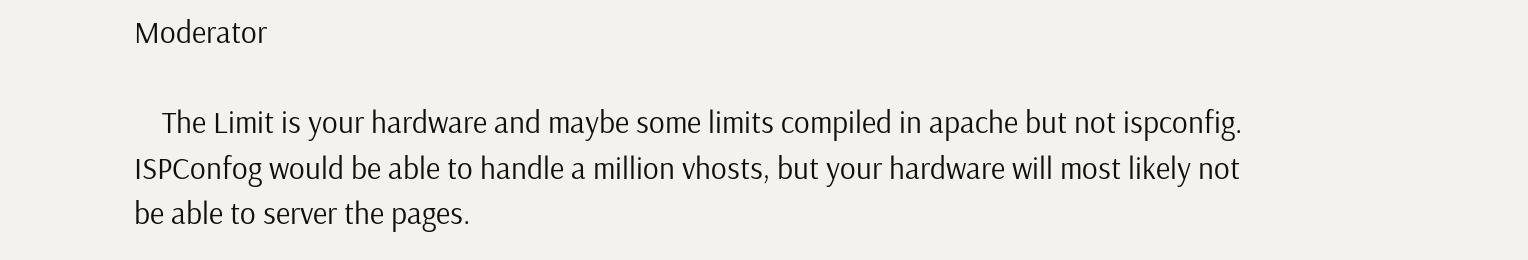Moderator

    The Limit is your hardware and maybe some limits compiled in apache but not ispconfig. ISPConfog would be able to handle a million vhosts, but your hardware will most likely not be able to server the pages.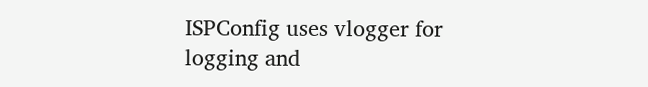ISPConfig uses vlogger for logging and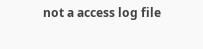not a access log file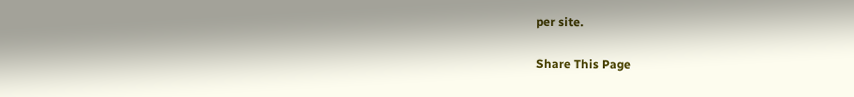per site.

Share This Page